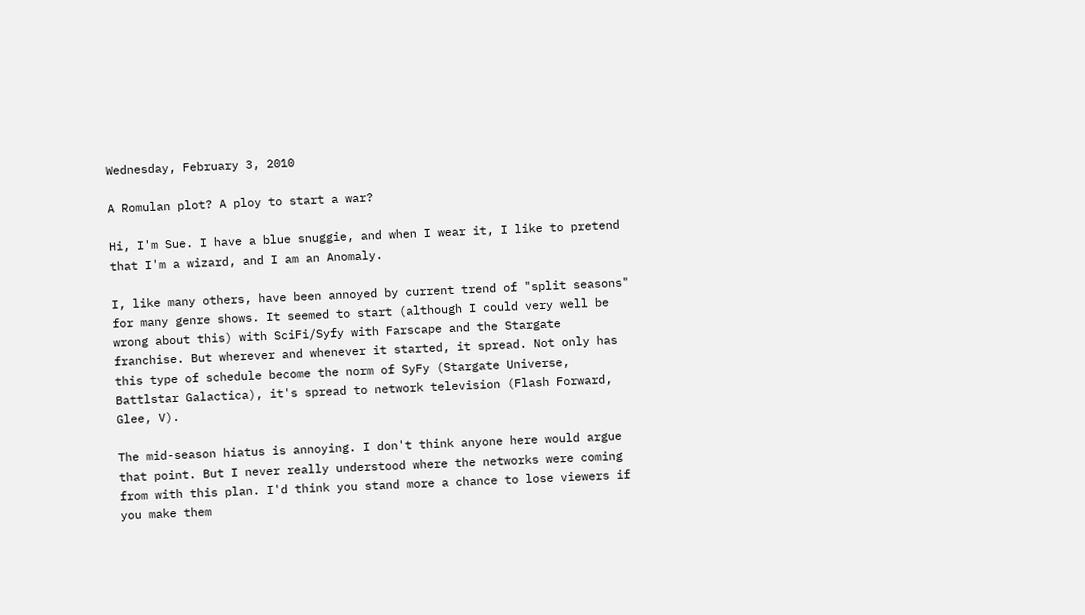Wednesday, February 3, 2010

A Romulan plot? A ploy to start a war?

Hi, I'm Sue. I have a blue snuggie, and when I wear it, I like to pretend that I'm a wizard, and I am an Anomaly.

I, like many others, have been annoyed by current trend of "split seasons" for many genre shows. It seemed to start (although I could very well be wrong about this) with SciFi/Syfy with Farscape and the Stargate franchise. But wherever and whenever it started, it spread. Not only has this type of schedule become the norm of SyFy (Stargate Universe, Battlstar Galactica), it's spread to network television (Flash Forward, Glee, V).

The mid-season hiatus is annoying. I don't think anyone here would argue that point. But I never really understood where the networks were coming from with this plan. I'd think you stand more a chance to lose viewers if you make them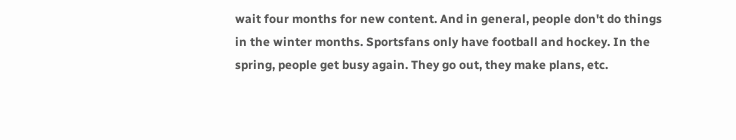wait four months for new content. And in general, people don't do things in the winter months. Sportsfans only have football and hockey. In the spring, people get busy again. They go out, they make plans, etc.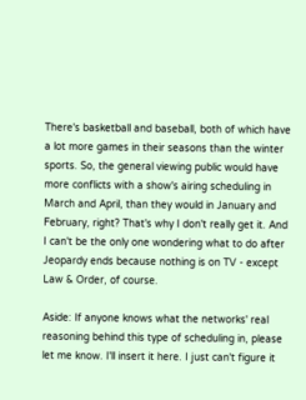There's basketball and baseball, both of which have a lot more games in their seasons than the winter sports. So, the general viewing public would have more conflicts with a show's airing scheduling in March and April, than they would in January and February, right? That's why I don't really get it. And I can't be the only one wondering what to do after Jeopardy ends because nothing is on TV - except Law & Order, of course.

Aside: If anyone knows what the networks' real reasoning behind this type of scheduling in, please let me know. I'll insert it here. I just can't figure it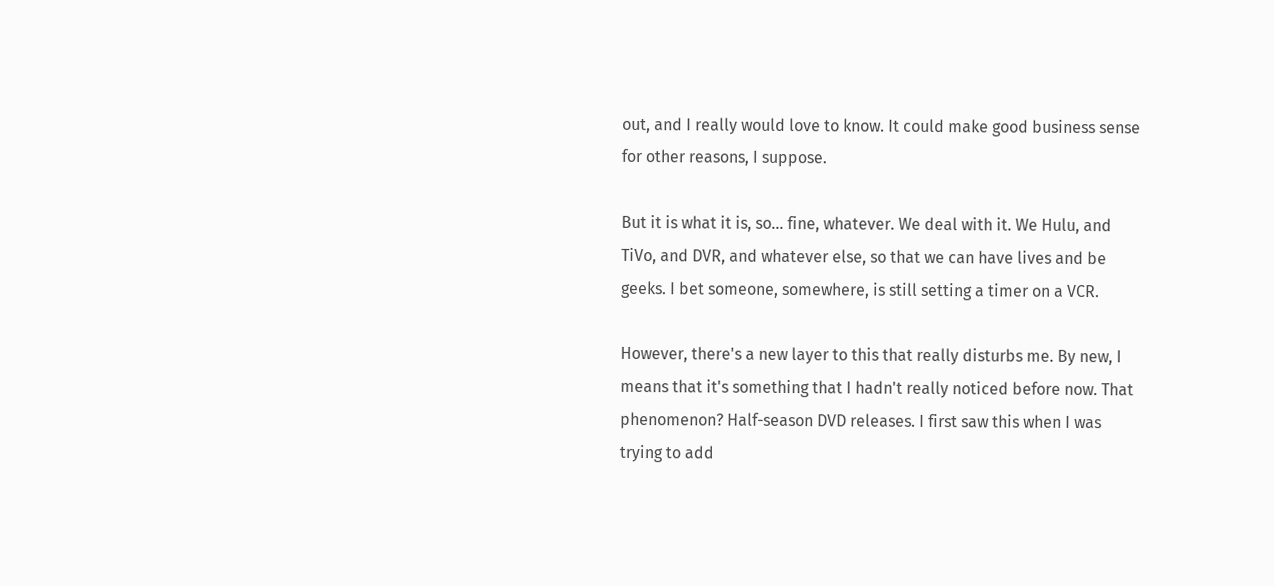out, and I really would love to know. It could make good business sense for other reasons, I suppose.

But it is what it is, so... fine, whatever. We deal with it. We Hulu, and TiVo, and DVR, and whatever else, so that we can have lives and be geeks. I bet someone, somewhere, is still setting a timer on a VCR.

However, there's a new layer to this that really disturbs me. By new, I means that it's something that I hadn't really noticed before now. That phenomenon? Half-season DVD releases. I first saw this when I was trying to add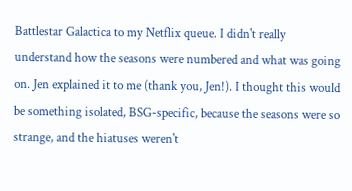Battlestar Galactica to my Netflix queue. I didn't really understand how the seasons were numbered and what was going on. Jen explained it to me (thank you, Jen!). I thought this would be something isolated, BSG-specific, because the seasons were so strange, and the hiatuses weren't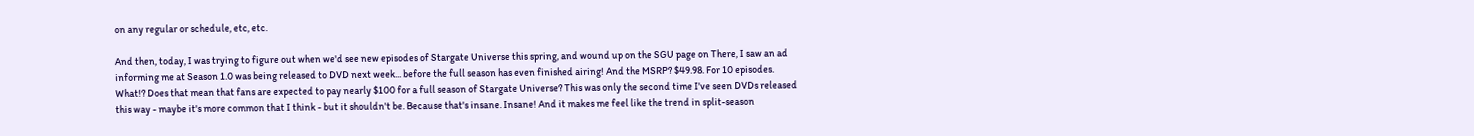on any regular or schedule, etc, etc.

And then, today, I was trying to figure out when we'd see new episodes of Stargate Universe this spring, and wound up on the SGU page on There, I saw an ad informing me at Season 1.0 was being released to DVD next week... before the full season has even finished airing! And the MSRP? $49.98. For 10 episodes. What!? Does that mean that fans are expected to pay nearly $100 for a full season of Stargate Universe? This was only the second time I've seen DVDs released this way - maybe it's more common that I think - but it shouldn't be. Because that's insane. Insane! And it makes me feel like the trend in split-season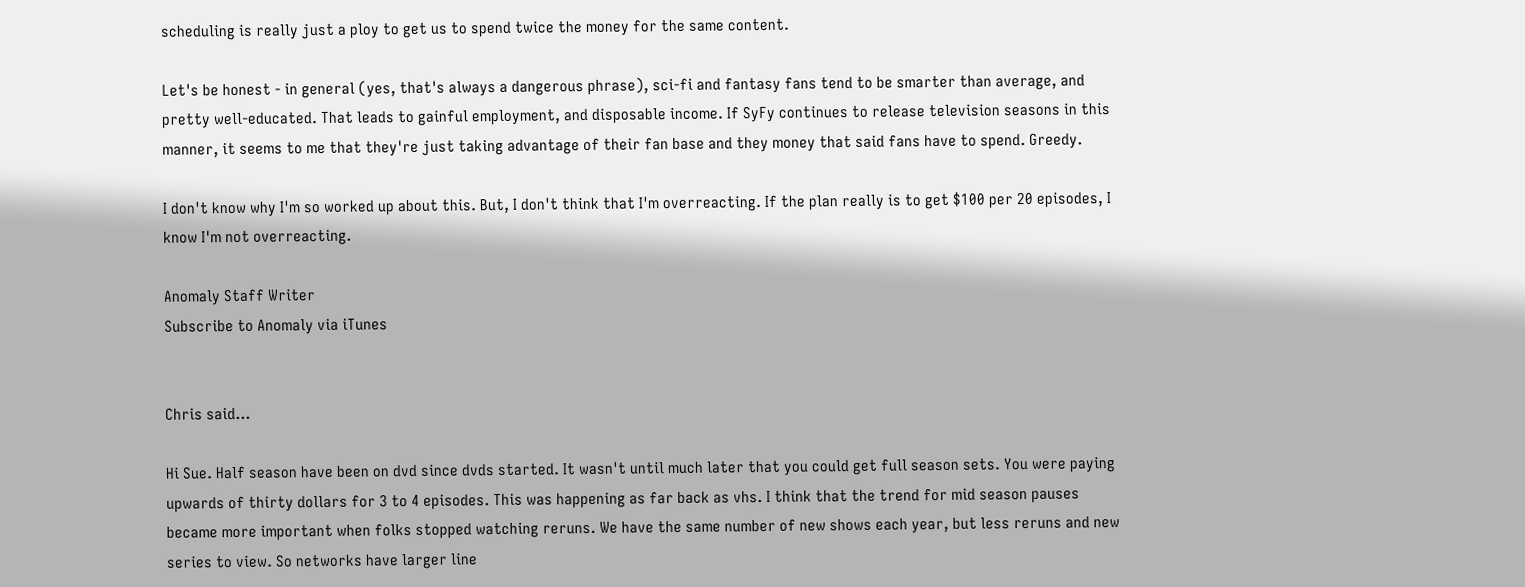scheduling is really just a ploy to get us to spend twice the money for the same content.

Let's be honest - in general (yes, that's always a dangerous phrase), sci-fi and fantasy fans tend to be smarter than average, and pretty well-educated. That leads to gainful employment, and disposable income. If SyFy continues to release television seasons in this manner, it seems to me that they're just taking advantage of their fan base and they money that said fans have to spend. Greedy.

I don't know why I'm so worked up about this. But, I don't think that I'm overreacting. If the plan really is to get $100 per 20 episodes, I know I'm not overreacting.

Anomaly Staff Writer
Subscribe to Anomaly via iTunes


Chris said...

Hi Sue. Half season have been on dvd since dvds started. It wasn't until much later that you could get full season sets. You were paying upwards of thirty dollars for 3 to 4 episodes. This was happening as far back as vhs. I think that the trend for mid season pauses became more important when folks stopped watching reruns. We have the same number of new shows each year, but less reruns and new series to view. So networks have larger line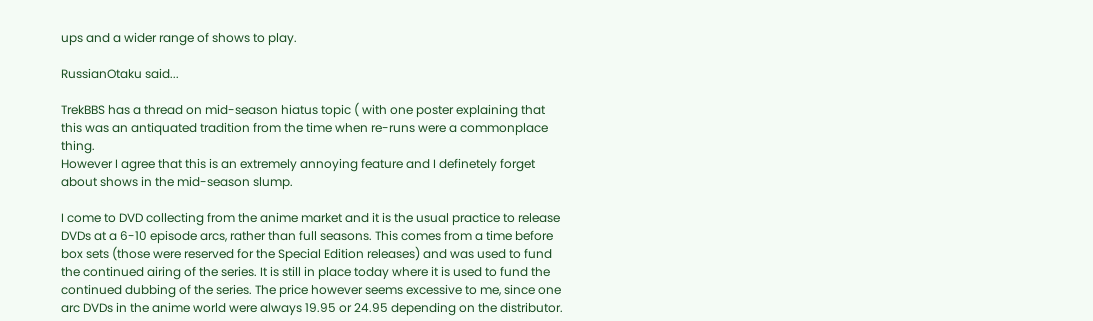ups and a wider range of shows to play.

RussianOtaku said...

TrekBBS has a thread on mid-season hiatus topic ( with one poster explaining that this was an antiquated tradition from the time when re-runs were a commonplace thing.
However I agree that this is an extremely annoying feature and I definetely forget about shows in the mid-season slump.

I come to DVD collecting from the anime market and it is the usual practice to release DVDs at a 6-10 episode arcs, rather than full seasons. This comes from a time before box sets (those were reserved for the Special Edition releases) and was used to fund the continued airing of the series. It is still in place today where it is used to fund the continued dubbing of the series. The price however seems excessive to me, since one arc DVDs in the anime world were always 19.95 or 24.95 depending on the distributor.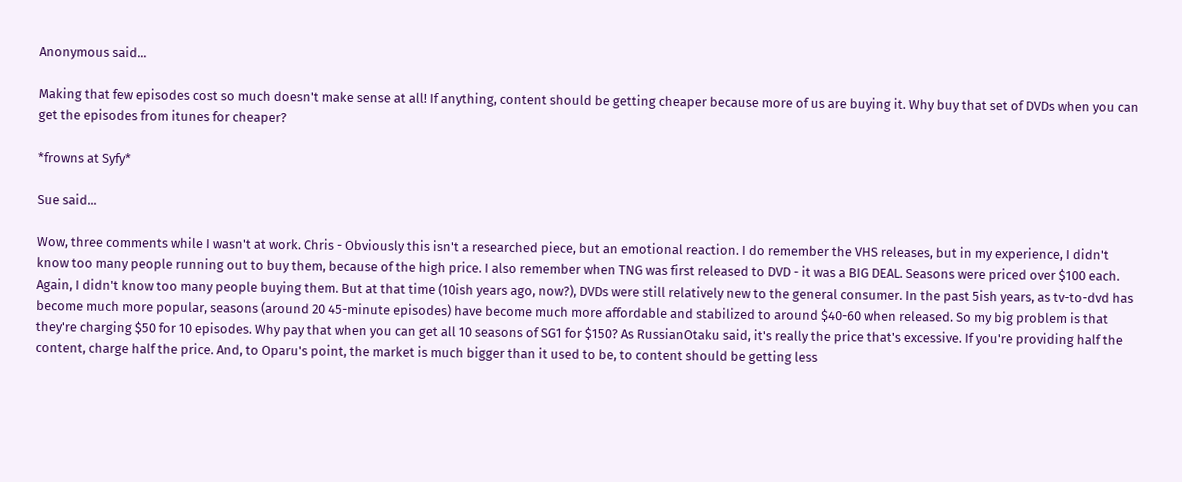Anonymous said...

Making that few episodes cost so much doesn't make sense at all! If anything, content should be getting cheaper because more of us are buying it. Why buy that set of DVDs when you can get the episodes from itunes for cheaper?

*frowns at Syfy*

Sue said...

Wow, three comments while I wasn't at work. Chris - Obviously this isn't a researched piece, but an emotional reaction. I do remember the VHS releases, but in my experience, I didn't know too many people running out to buy them, because of the high price. I also remember when TNG was first released to DVD - it was a BIG DEAL. Seasons were priced over $100 each. Again, I didn't know too many people buying them. But at that time (10ish years ago, now?), DVDs were still relatively new to the general consumer. In the past 5ish years, as tv-to-dvd has become much more popular, seasons (around 20 45-minute episodes) have become much more affordable and stabilized to around $40-60 when released. So my big problem is that they're charging $50 for 10 episodes. Why pay that when you can get all 10 seasons of SG1 for $150? As RussianOtaku said, it's really the price that's excessive. If you're providing half the content, charge half the price. And, to Oparu's point, the market is much bigger than it used to be, to content should be getting less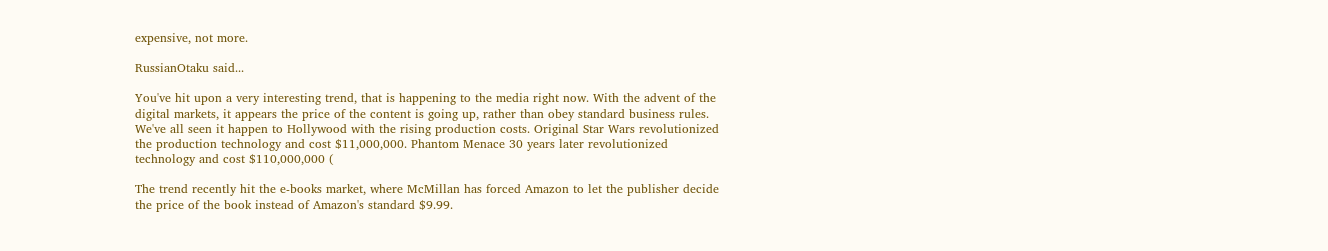expensive, not more.

RussianOtaku said...

You've hit upon a very interesting trend, that is happening to the media right now. With the advent of the digital markets, it appears the price of the content is going up, rather than obey standard business rules. We've all seen it happen to Hollywood with the rising production costs. Original Star Wars revolutionized the production technology and cost $11,000,000. Phantom Menace 30 years later revolutionized technology and cost $110,000,000 (

The trend recently hit the e-books market, where McMillan has forced Amazon to let the publisher decide the price of the book instead of Amazon's standard $9.99.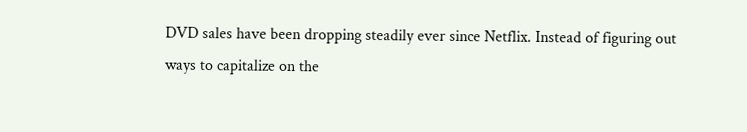DVD sales have been dropping steadily ever since Netflix. Instead of figuring out ways to capitalize on the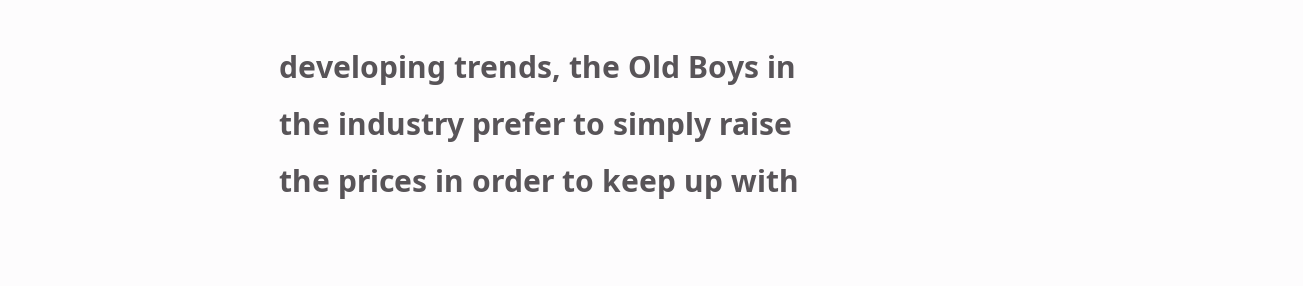developing trends, the Old Boys in the industry prefer to simply raise the prices in order to keep up with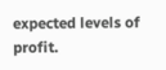expected levels of profit.